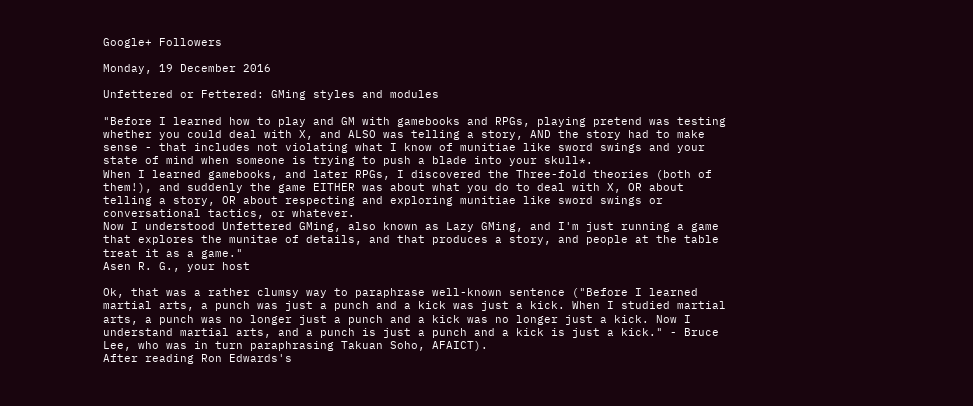Google+ Followers

Monday, 19 December 2016

Unfettered or Fettered: GMing styles and modules

"Before I learned how to play and GM with gamebooks and RPGs, playing pretend was testing whether you could deal with X, and ALSO was telling a story, AND the story had to make sense - that includes not violating what I know of munitiae like sword swings and your state of mind when someone is trying to push a blade into your skull*.
When I learned gamebooks, and later RPGs, I discovered the Three-fold theories (both of them!), and suddenly the game EITHER was about what you do to deal with X, OR about telling a story, OR about respecting and exploring munitiae like sword swings or conversational tactics, or whatever.
Now I understood Unfettered GMing, also known as Lazy GMing, and I'm just running a game that explores the munitae of details, and that produces a story, and people at the table treat it as a game."
Asen R. G., your host

Ok, that was a rather clumsy way to paraphrase well-known sentence ("Before I learned martial arts, a punch was just a punch and a kick was just a kick. When I studied martial arts, a punch was no longer just a punch and a kick was no longer just a kick. Now I understand martial arts, and a punch is just a punch and a kick is just a kick." - Bruce Lee, who was in turn paraphrasing Takuan Soho, AFAICT).
After reading Ron Edwards's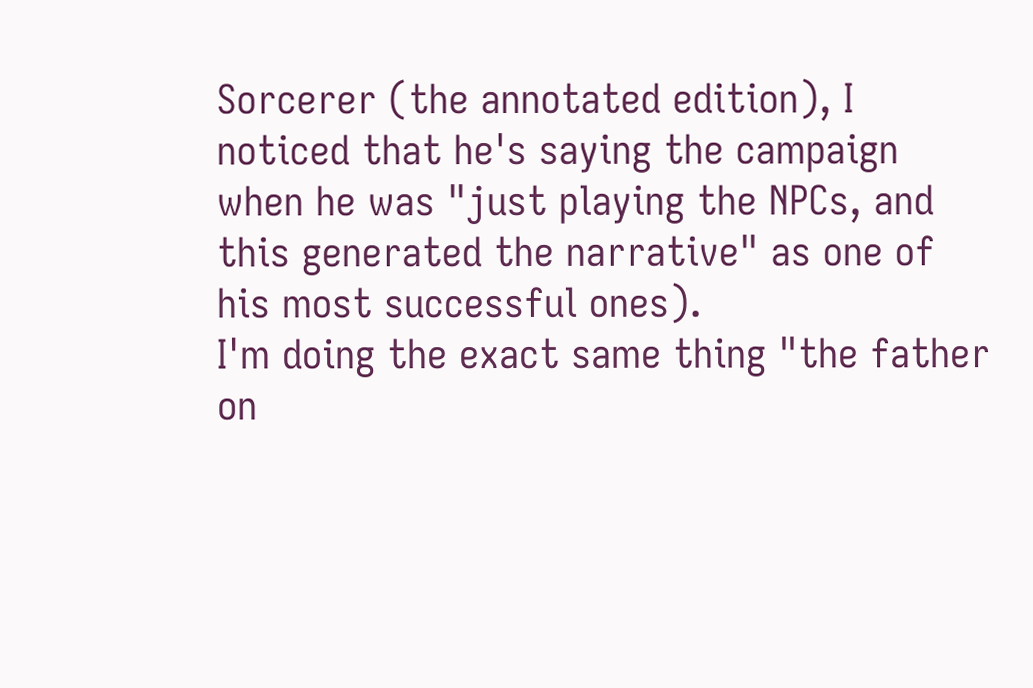Sorcerer (the annotated edition), I noticed that he's saying the campaign when he was "just playing the NPCs, and this generated the narrative" as one of his most successful ones).
I'm doing the exact same thing "the father on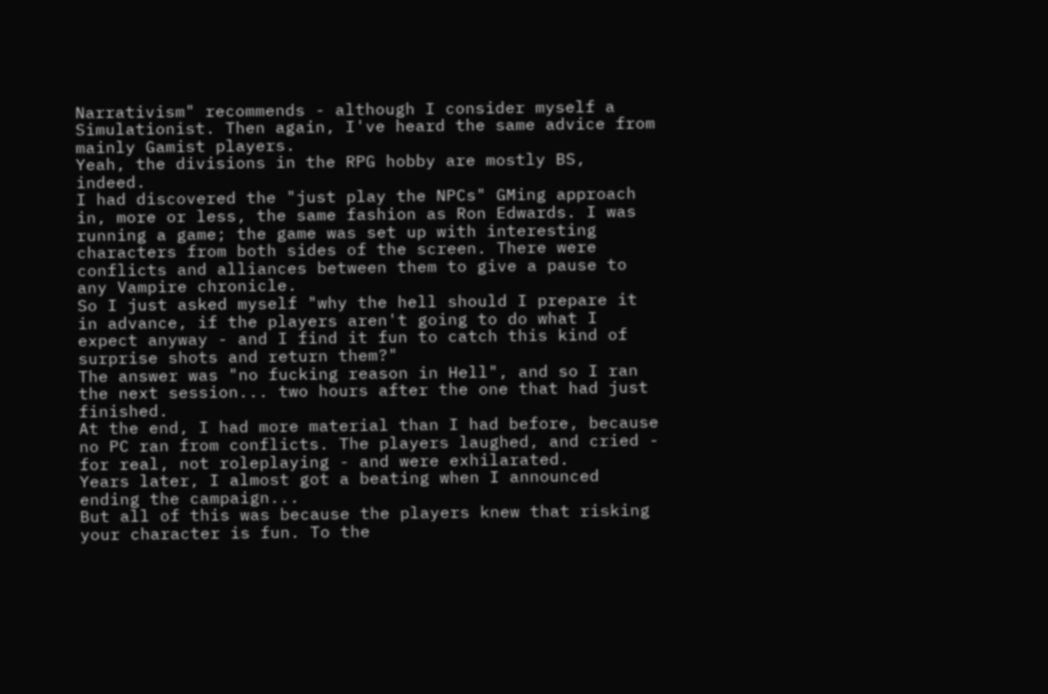Narrativism" recommends - although I consider myself a Simulationist. Then again, I've heard the same advice from mainly Gamist players.
Yeah, the divisions in the RPG hobby are mostly BS, indeed.
I had discovered the "just play the NPCs" GMing approach in, more or less, the same fashion as Ron Edwards. I was running a game; the game was set up with interesting characters from both sides of the screen. There were conflicts and alliances between them to give a pause to any Vampire chronicle.
So I just asked myself "why the hell should I prepare it in advance, if the players aren't going to do what I expect anyway - and I find it fun to catch this kind of surprise shots and return them?"
The answer was "no fucking reason in Hell", and so I ran the next session... two hours after the one that had just finished.
At the end, I had more material than I had before, because no PC ran from conflicts. The players laughed, and cried - for real, not roleplaying - and were exhilarated.
Years later, I almost got a beating when I announced ending the campaign...
But all of this was because the players knew that risking your character is fun. To the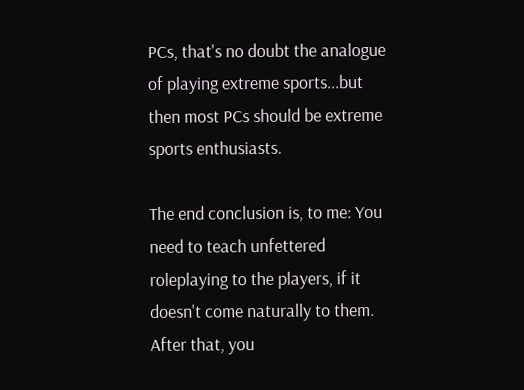PCs, that's no doubt the analogue of playing extreme sports...but then most PCs should be extreme sports enthusiasts.

The end conclusion is, to me: You need to teach unfettered roleplaying to the players, if it doesn't come naturally to them. After that, you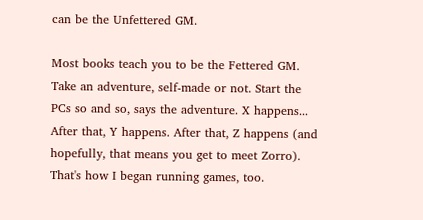can be the Unfettered GM.

Most books teach you to be the Fettered GM. Take an adventure, self-made or not. Start the PCs so and so, says the adventure. X happens... After that, Y happens. After that, Z happens (and hopefully, that means you get to meet Zorro). That's how I began running games, too.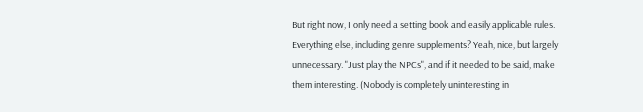But right now, I only need a setting book and easily applicable rules. Everything else, including genre supplements? Yeah, nice, but largely unnecessary. "Just play the NPCs", and if it needed to be said, make them interesting. (Nobody is completely uninteresting in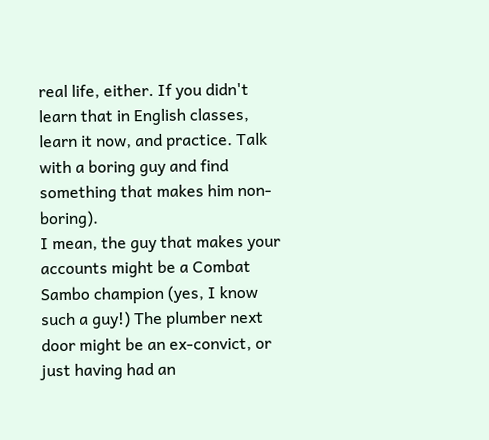real life, either. If you didn't learn that in English classes, learn it now, and practice. Talk with a boring guy and find something that makes him non-boring).
I mean, the guy that makes your accounts might be a Combat Sambo champion (yes, I know such a guy!) The plumber next door might be an ex-convict, or just having had an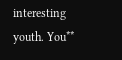interesting youth. You**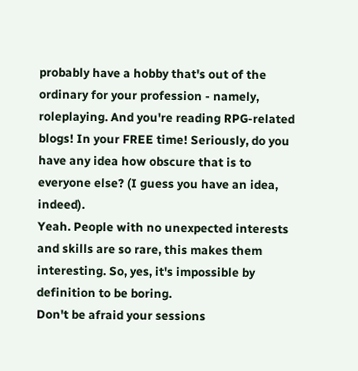probably have a hobby that's out of the ordinary for your profession - namely, roleplaying. And you're reading RPG-related blogs! In your FREE time! Seriously, do you have any idea how obscure that is to everyone else? (I guess you have an idea, indeed).
Yeah. People with no unexpected interests and skills are so rare, this makes them interesting. So, yes, it's impossible by definition to be boring.
Don't be afraid your sessions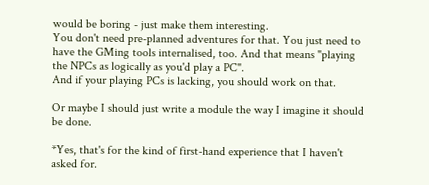would be boring - just make them interesting.
You don't need pre-planned adventures for that. You just need to have the GMing tools internalised, too. And that means "playing the NPCs as logically as you'd play a PC".
And if your playing PCs is lacking, you should work on that.

Or maybe I should just write a module the way I imagine it should be done.

*Yes, that's for the kind of first-hand experience that I haven't asked for.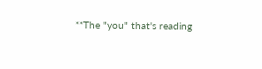**The "you" that's reading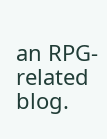an RPG-related blog.